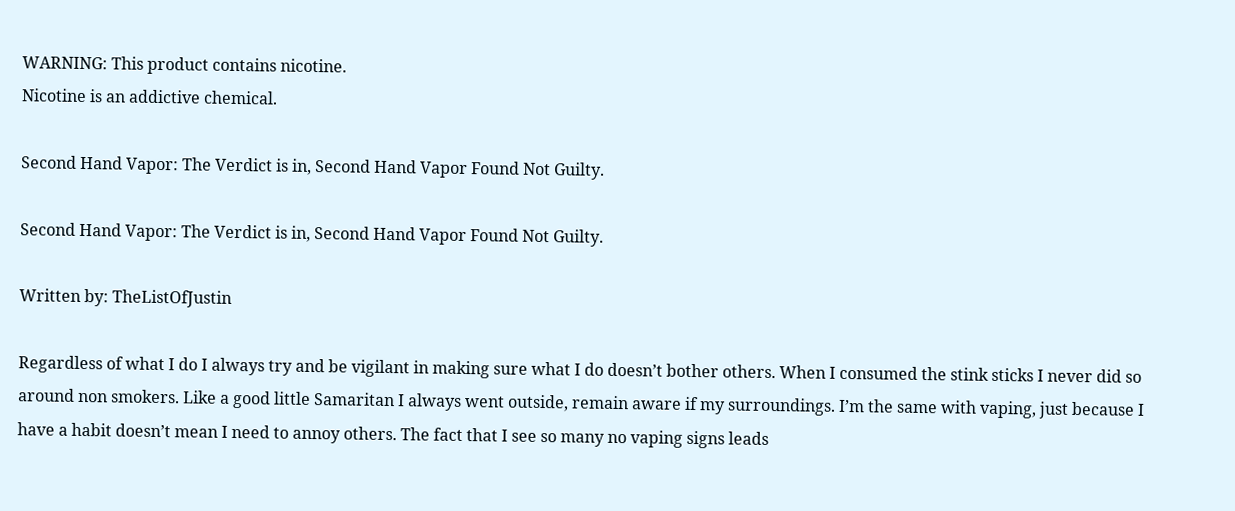WARNING: This product contains nicotine.
Nicotine is an addictive chemical.

Second Hand Vapor: The Verdict is in, Second Hand Vapor Found Not Guilty.

Second Hand Vapor: The Verdict is in, Second Hand Vapor Found Not Guilty.

Written by: TheListOfJustin

Regardless of what I do I always try and be vigilant in making sure what I do doesn’t bother others. When I consumed the stink sticks I never did so around non smokers. Like a good little Samaritan I always went outside, remain aware if my surroundings. I’m the same with vaping, just because I have a habit doesn’t mean I need to annoy others. The fact that I see so many no vaping signs leads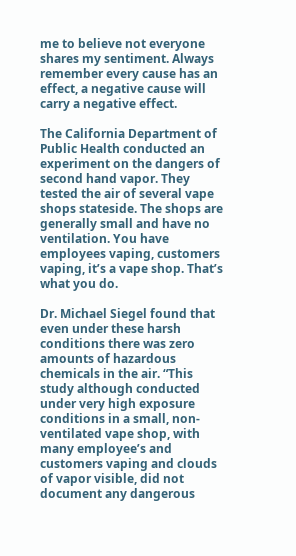me to believe not everyone shares my sentiment. Always remember every cause has an effect, a negative cause will carry a negative effect.

The California Department of Public Health conducted an experiment on the dangers of second hand vapor. They tested the air of several vape shops stateside. The shops are generally small and have no ventilation. You have employees vaping, customers vaping, it’s a vape shop. That’s what you do.

Dr. Michael Siegel found that even under these harsh conditions there was zero amounts of hazardous chemicals in the air. “This study although conducted under very high exposure conditions in a small, non-ventilated vape shop, with many employee’s and customers vaping and clouds of vapor visible, did not document any dangerous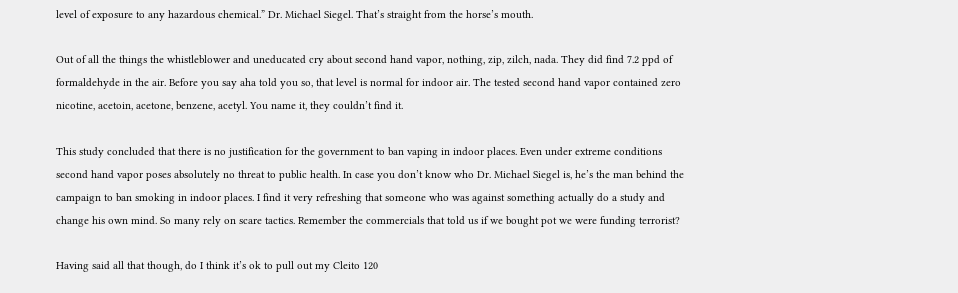level of exposure to any hazardous chemical.” Dr. Michael Siegel. That’s straight from the horse’s mouth.

Out of all the things the whistleblower and uneducated cry about second hand vapor, nothing, zip, zilch, nada. They did find 7.2 ppd of formaldehyde in the air. Before you say aha told you so, that level is normal for indoor air. The tested second hand vapor contained zero nicotine, acetoin, acetone, benzene, acetyl. You name it, they couldn’t find it.

This study concluded that there is no justification for the government to ban vaping in indoor places. Even under extreme conditions second hand vapor poses absolutely no threat to public health. In case you don’t know who Dr. Michael Siegel is, he’s the man behind the campaign to ban smoking in indoor places. I find it very refreshing that someone who was against something actually do a study and change his own mind. So many rely on scare tactics. Remember the commercials that told us if we bought pot we were funding terrorist?

Having said all that though, do I think it’s ok to pull out my Cleito 120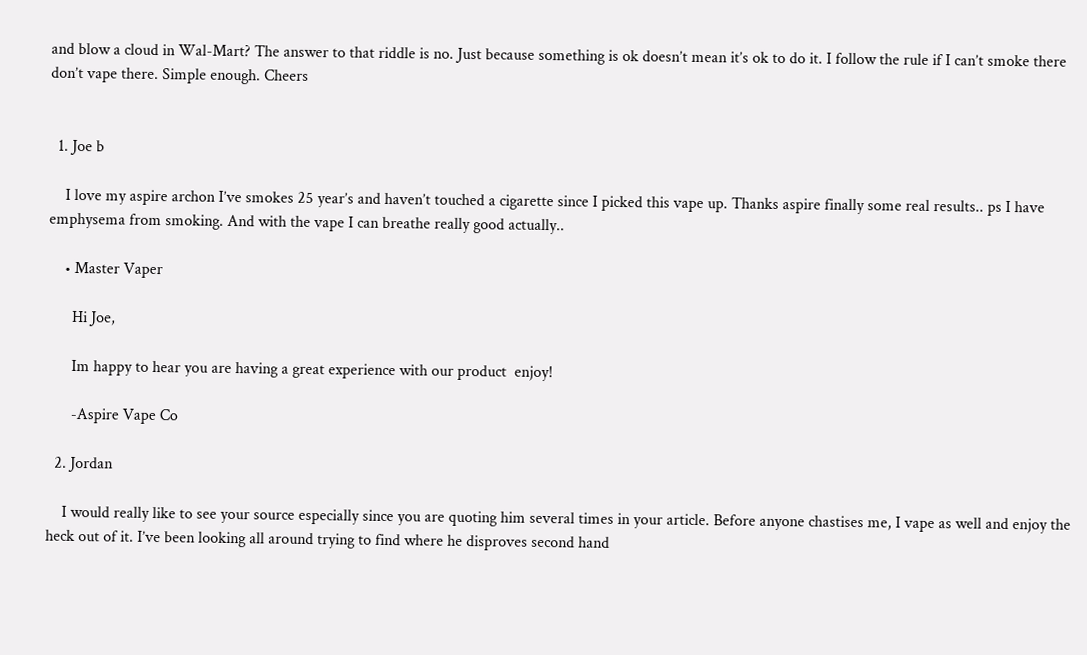and blow a cloud in Wal-Mart? The answer to that riddle is no. Just because something is ok doesn’t mean it’s ok to do it. I follow the rule if I can’t smoke there don’t vape there. Simple enough. Cheers


  1. Joe b

    I love my aspire archon I’ve smokes 25 year’s and haven’t touched a cigarette since I picked this vape up. Thanks aspire finally some real results.. ps I have emphysema from smoking. And with the vape I can breathe really good actually..

    • Master Vaper

      Hi Joe,

      Im happy to hear you are having a great experience with our product  enjoy!

      -Aspire Vape Co

  2. Jordan

    I would really like to see your source especially since you are quoting him several times in your article. Before anyone chastises me, I vape as well and enjoy the heck out of it. I’ve been looking all around trying to find where he disproves second hand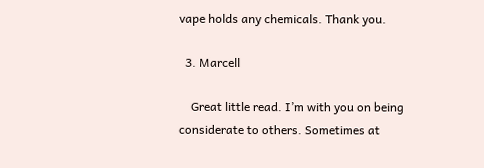vape holds any chemicals. Thank you.

  3. Marcell

    Great little read. I’m with you on being considerate to others. Sometimes at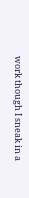work though I sneak in a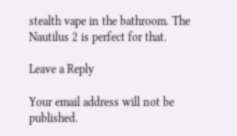stealth vape in the bathroom. The Nautilus 2 is perfect for that.

Leave a Reply

Your email address will not be published.